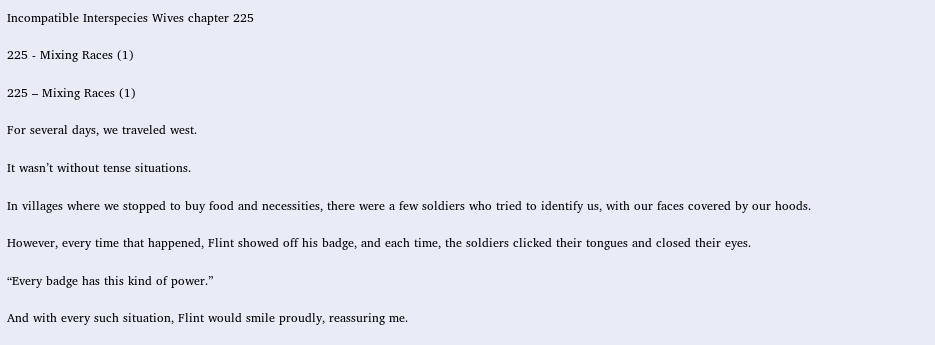Incompatible Interspecies Wives chapter 225

225 - Mixing Races (1)

225 – Mixing Races (1)

For several days, we traveled west.

It wasn’t without tense situations.

In villages where we stopped to buy food and necessities, there were a few soldiers who tried to identify us, with our faces covered by our hoods.

However, every time that happened, Flint showed off his badge, and each time, the soldiers clicked their tongues and closed their eyes.

“Every badge has this kind of power.”

And with every such situation, Flint would smile proudly, reassuring me.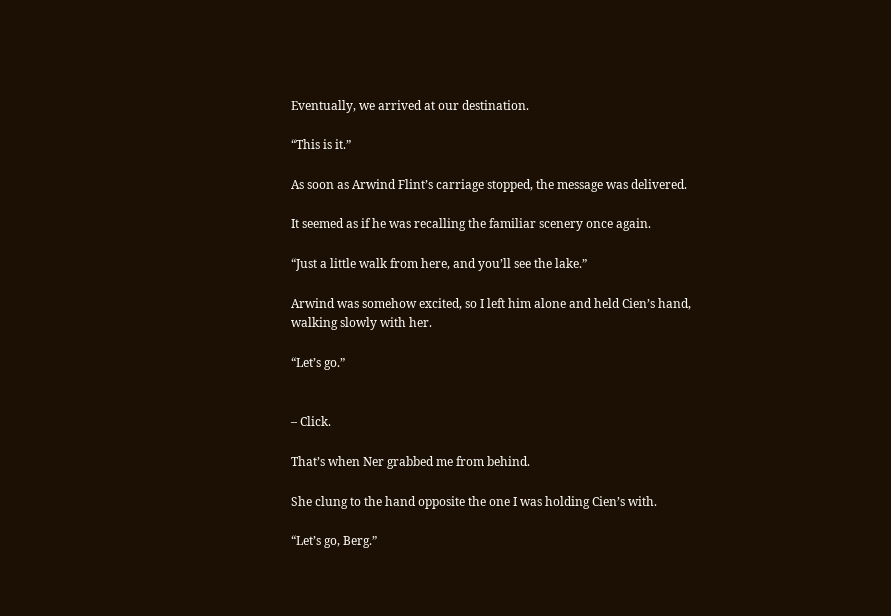Eventually, we arrived at our destination.

“This is it.”

As soon as Arwind Flint’s carriage stopped, the message was delivered.

It seemed as if he was recalling the familiar scenery once again.

“Just a little walk from here, and you’ll see the lake.”

Arwind was somehow excited, so I left him alone and held Cien’s hand, walking slowly with her.

“Let’s go.”


– Click.

That’s when Ner grabbed me from behind.

She clung to the hand opposite the one I was holding Cien’s with.

“Let’s go, Berg.”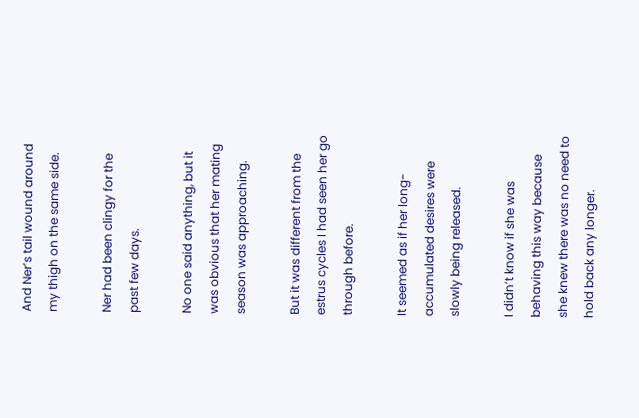And Ner’s tail wound around my thigh on the same side.

Ner had been clingy for the past few days.

No one said anything, but it was obvious that her mating season was approaching.

But it was different from the estrus cycles I had seen her go through before.

It seemed as if her long-accumulated desires were slowly being released.

I didn’t know if she was behaving this way because she knew there was no need to hold back any longer.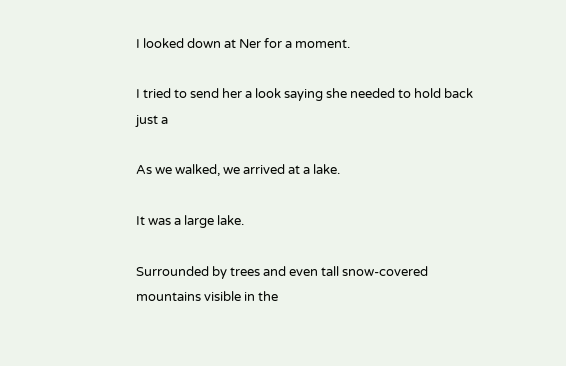I looked down at Ner for a moment.

I tried to send her a look saying she needed to hold back just a

As we walked, we arrived at a lake.

It was a large lake.

Surrounded by trees and even tall snow-covered mountains visible in the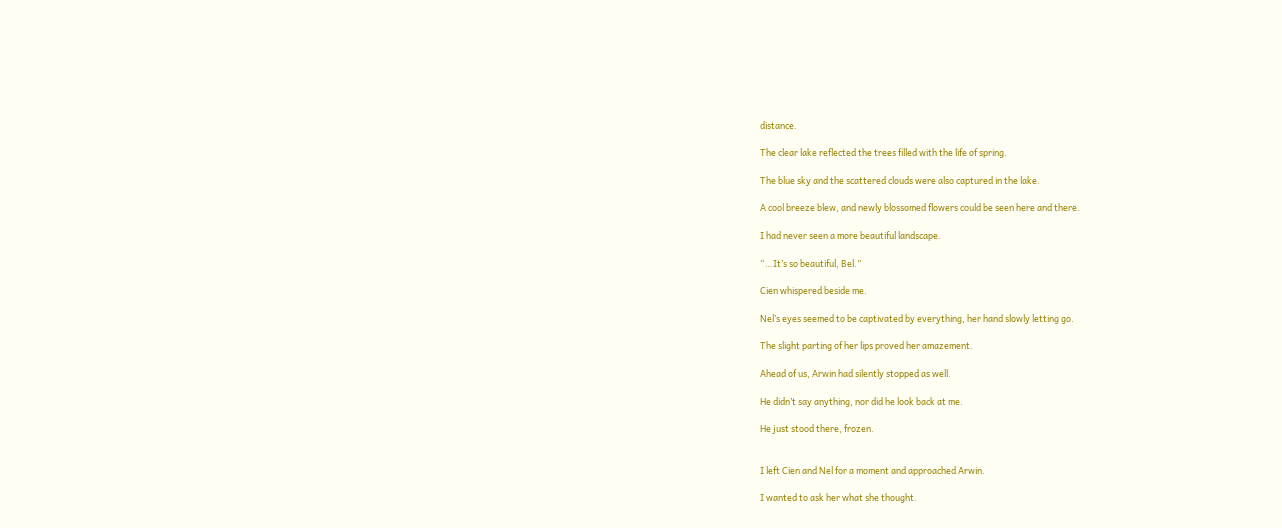distance.

The clear lake reflected the trees filled with the life of spring.

The blue sky and the scattered clouds were also captured in the lake.

A cool breeze blew, and newly blossomed flowers could be seen here and there.

I had never seen a more beautiful landscape.

“…It’s so beautiful, Bel.”

Cien whispered beside me.

Nel’s eyes seemed to be captivated by everything, her hand slowly letting go.

The slight parting of her lips proved her amazement.

Ahead of us, Arwin had silently stopped as well.

He didn’t say anything, nor did he look back at me.

He just stood there, frozen.


I left Cien and Nel for a moment and approached Arwin.

I wanted to ask her what she thought.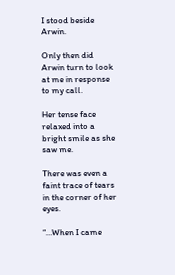I stood beside Arwin.

Only then did Arwin turn to look at me in response to my call.

Her tense face relaxed into a bright smile as she saw me.

There was even a faint trace of tears in the corner of her eyes.

“…When I came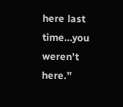here last time…you weren’t here.”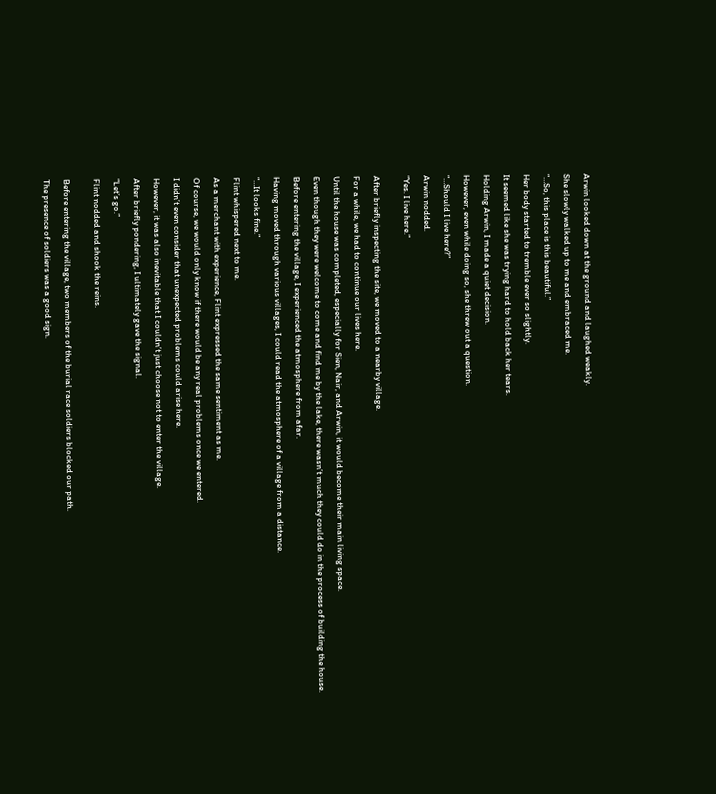Arwin looked down at the ground and laughed weakly.

She slowly walked up to me and embraced me.

“…So, this place is this beautiful.”

Her body started to tremble ever so slightly.

It seemed like she was trying hard to hold back her tears.

Holding Arwin, I made a quiet decision.

However, even while doing so, she threw out a question.

“…Should I live here?”

Arwin nodded.

“Yes. I live here.”


After briefly inspecting the site, we moved to a nearby village.

For a while, we had to continue our lives here.

Until the house was completed, especially for Sien, Nair, and Arwin, it would become their main living space.

Even though they were welcome to come and find me by the lake, there wasn’t much they could do in the process of building the house.

Before entering the village, I experienced the atmosphere from afar.

Having moved through various villages, I could read the atmosphere of a village from a distance.

“…It looks fine.”

Flint whispered next to me.

As a merchant with experience, Flint expressed the same sentiment as me.

Of course, we would only know if there would be any real problems once we entered.

I didn’t even consider that unexpected problems could arise here.

However, it was also inevitable that I couldn’t just choose not to enter the village.

After briefly pondering, I ultimately gave the signal.

“Let’s go.”

Flint nodded and shook the reins.


Before entering the village, two members of the burial race soldiers blocked our path.

The presence of soldiers was a good sign.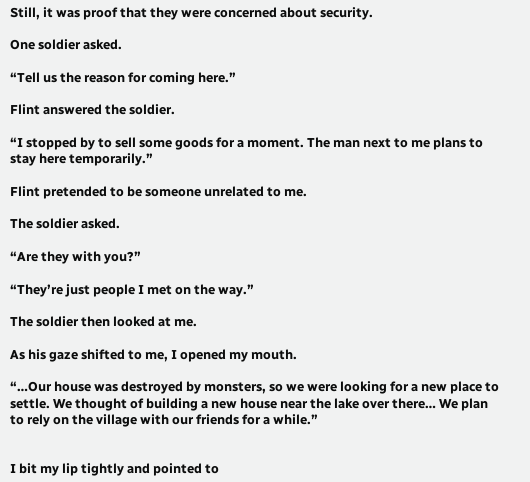Still, it was proof that they were concerned about security.

One soldier asked.

“Tell us the reason for coming here.”

Flint answered the soldier.

“I stopped by to sell some goods for a moment. The man next to me plans to stay here temporarily.”

Flint pretended to be someone unrelated to me.

The soldier asked.

“Are they with you?”

“They’re just people I met on the way.”

The soldier then looked at me.

As his gaze shifted to me, I opened my mouth.

“…Our house was destroyed by monsters, so we were looking for a new place to settle. We thought of building a new house near the lake over there… We plan to rely on the village with our friends for a while.”


I bit my lip tightly and pointed to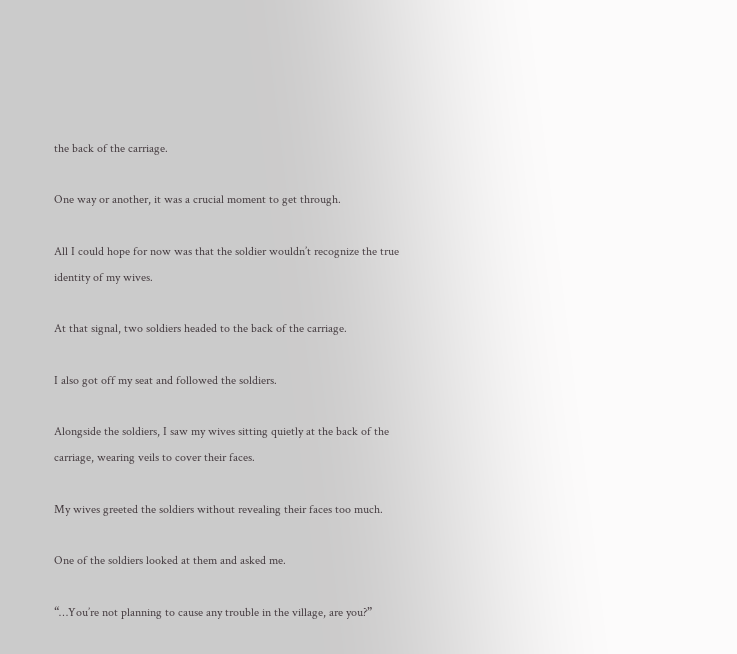the back of the carriage.

One way or another, it was a crucial moment to get through.

All I could hope for now was that the soldier wouldn’t recognize the true identity of my wives.

At that signal, two soldiers headed to the back of the carriage.

I also got off my seat and followed the soldiers.

Alongside the soldiers, I saw my wives sitting quietly at the back of the carriage, wearing veils to cover their faces.

My wives greeted the soldiers without revealing their faces too much.

One of the soldiers looked at them and asked me.

“…You’re not planning to cause any trouble in the village, are you?”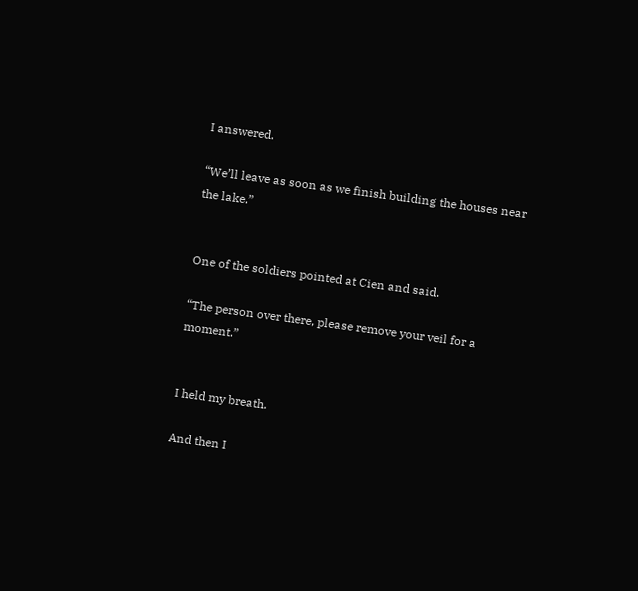I answered.

“We’ll leave as soon as we finish building the houses near the lake.”


One of the soldiers pointed at Cien and said.

“The person over there, please remove your veil for a moment.”


I held my breath.

And then I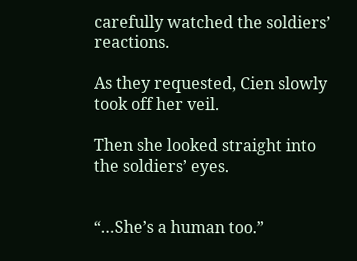carefully watched the soldiers’ reactions.

As they requested, Cien slowly took off her veil.

Then she looked straight into the soldiers’ eyes.


“…She’s a human too.”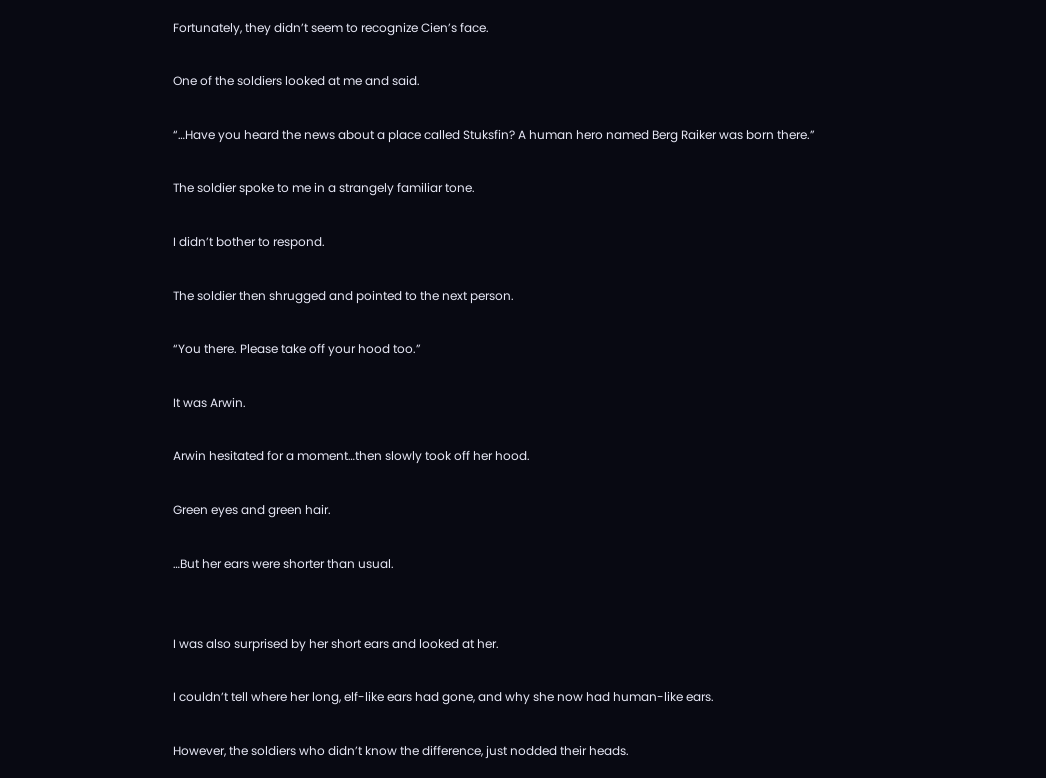Fortunately, they didn’t seem to recognize Cien’s face.

One of the soldiers looked at me and said.

“…Have you heard the news about a place called Stuksfin? A human hero named Berg Raiker was born there.”

The soldier spoke to me in a strangely familiar tone.

I didn’t bother to respond.

The soldier then shrugged and pointed to the next person.

“You there. Please take off your hood too.”

It was Arwin.

Arwin hesitated for a moment…then slowly took off her hood.

Green eyes and green hair.

…But her ears were shorter than usual.


I was also surprised by her short ears and looked at her.

I couldn’t tell where her long, elf-like ears had gone, and why she now had human-like ears.

However, the soldiers who didn’t know the difference, just nodded their heads.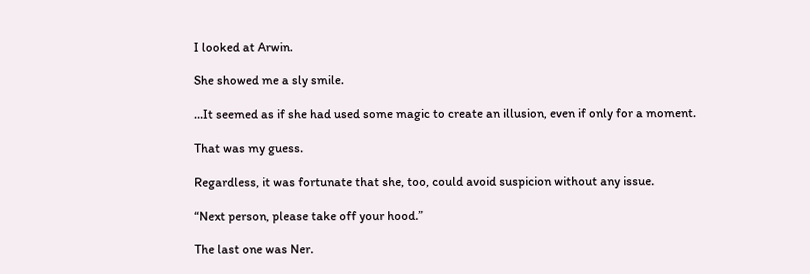I looked at Arwin.

She showed me a sly smile.

…It seemed as if she had used some magic to create an illusion, even if only for a moment.

That was my guess.

Regardless, it was fortunate that she, too, could avoid suspicion without any issue.

“Next person, please take off your hood.”

The last one was Ner.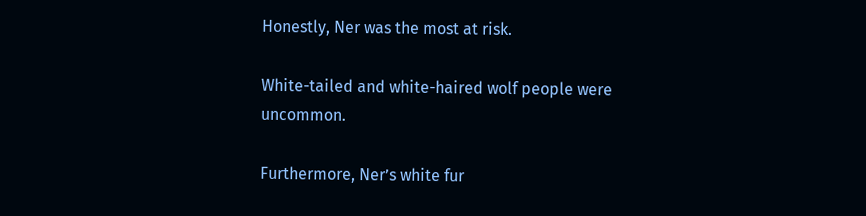Honestly, Ner was the most at risk.

White-tailed and white-haired wolf people were uncommon.

Furthermore, Ner’s white fur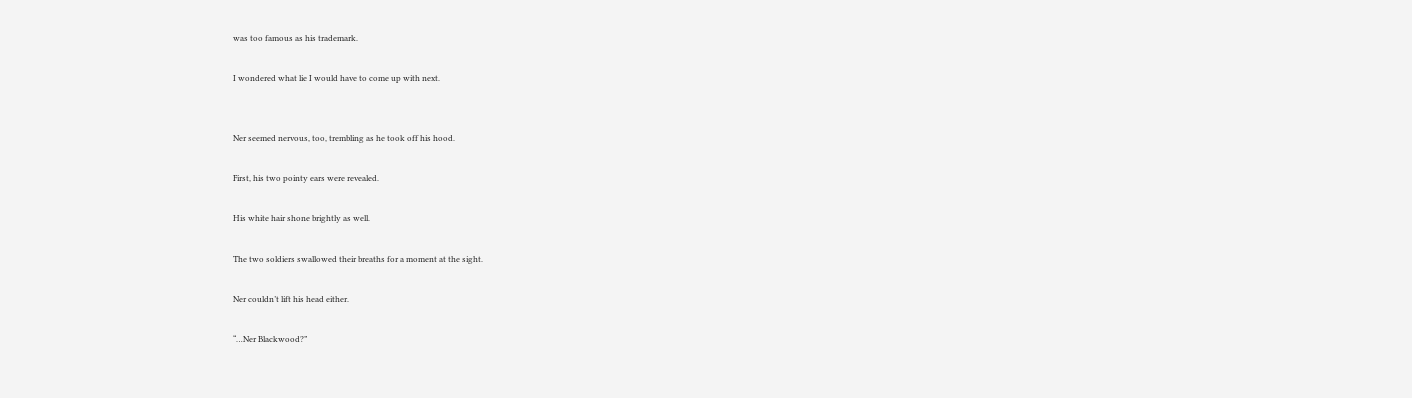was too famous as his trademark.

I wondered what lie I would have to come up with next.


Ner seemed nervous, too, trembling as he took off his hood.

First, his two pointy ears were revealed.

His white hair shone brightly as well.

The two soldiers swallowed their breaths for a moment at the sight.

Ner couldn’t lift his head either.

“…Ner Blackwood?”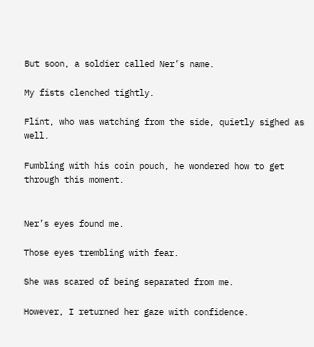But soon, a soldier called Ner’s name.

My fists clenched tightly.

Flint, who was watching from the side, quietly sighed as well.

Fumbling with his coin pouch, he wondered how to get through this moment.


Ner’s eyes found me.

Those eyes trembling with fear.

She was scared of being separated from me.

However, I returned her gaze with confidence.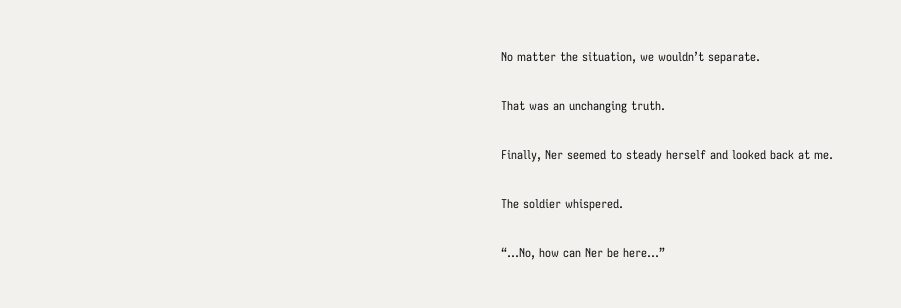No matter the situation, we wouldn’t separate.

That was an unchanging truth.

Finally, Ner seemed to steady herself and looked back at me.

The soldier whispered.

“…No, how can Ner be here…”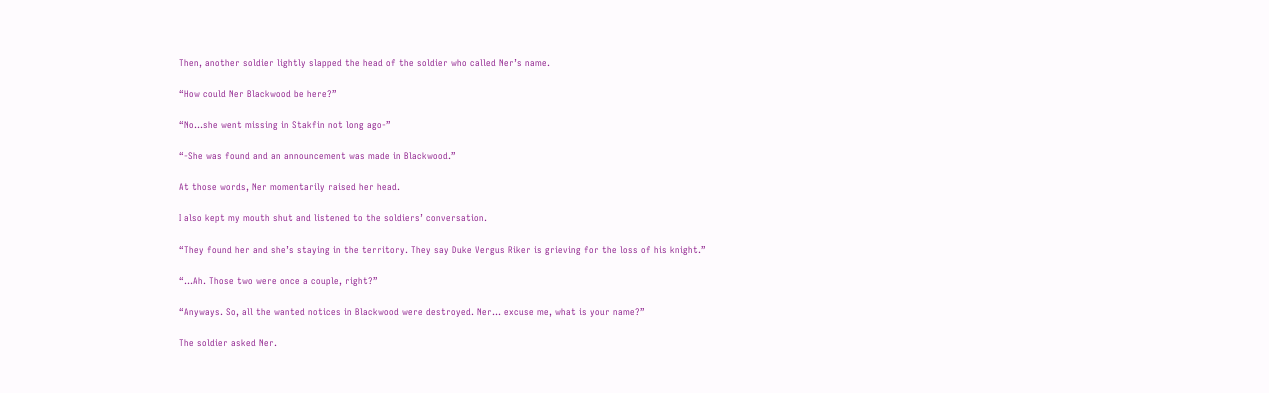Then, another soldier lightly slapped the head of the soldier who called Ner’s name.

“How could Ner Blackwood be here?”

“No…she went missing in Stakfin not long ago-”

“-She was found and an announcement was made in Blackwood.”

At those words, Ner momentarily raised her head.

I also kept my mouth shut and listened to the soldiers’ conversation.

“They found her and she’s staying in the territory. They say Duke Vergus Riker is grieving for the loss of his knight.”

“…Ah. Those two were once a couple, right?”

“Anyways. So, all the wanted notices in Blackwood were destroyed. Ner… excuse me, what is your name?”

The soldier asked Ner.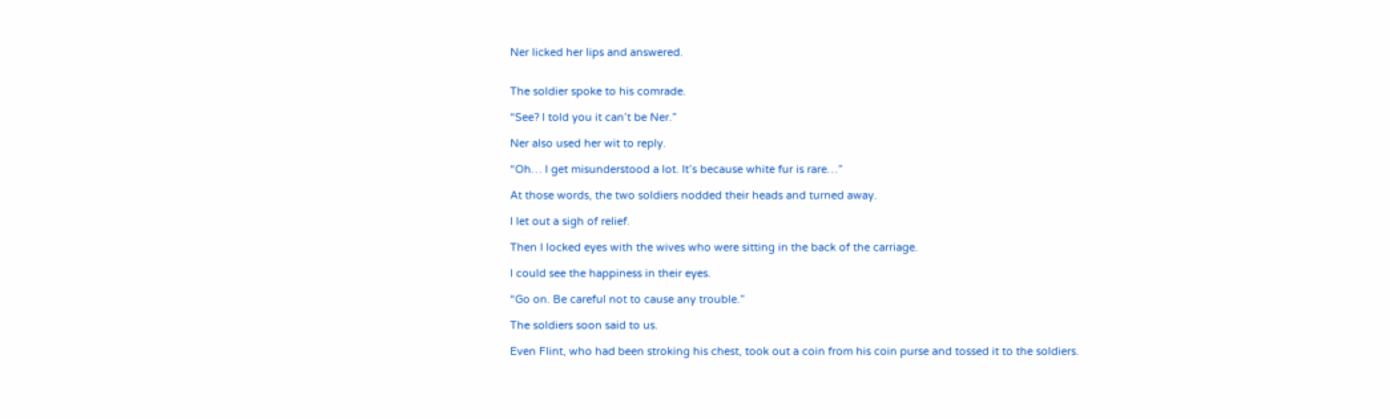Ner licked her lips and answered.


The soldier spoke to his comrade.

“See? I told you it can’t be Ner.”

Ner also used her wit to reply.

“Oh… I get misunderstood a lot. It’s because white fur is rare…”

At those words, the two soldiers nodded their heads and turned away.

I let out a sigh of relief.

Then I locked eyes with the wives who were sitting in the back of the carriage.

I could see the happiness in their eyes.

“Go on. Be careful not to cause any trouble.”

The soldiers soon said to us.

Even Flint, who had been stroking his chest, took out a coin from his coin purse and tossed it to the soldiers.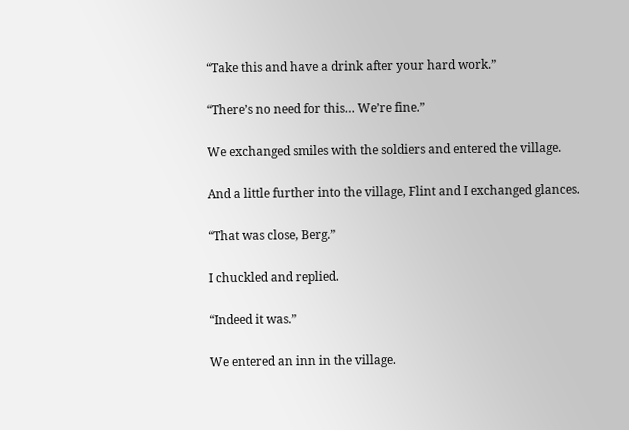“Take this and have a drink after your hard work.”

“There’s no need for this… We’re fine.”

We exchanged smiles with the soldiers and entered the village.

And a little further into the village, Flint and I exchanged glances.

“That was close, Berg.”

I chuckled and replied.

“Indeed it was.”

We entered an inn in the village.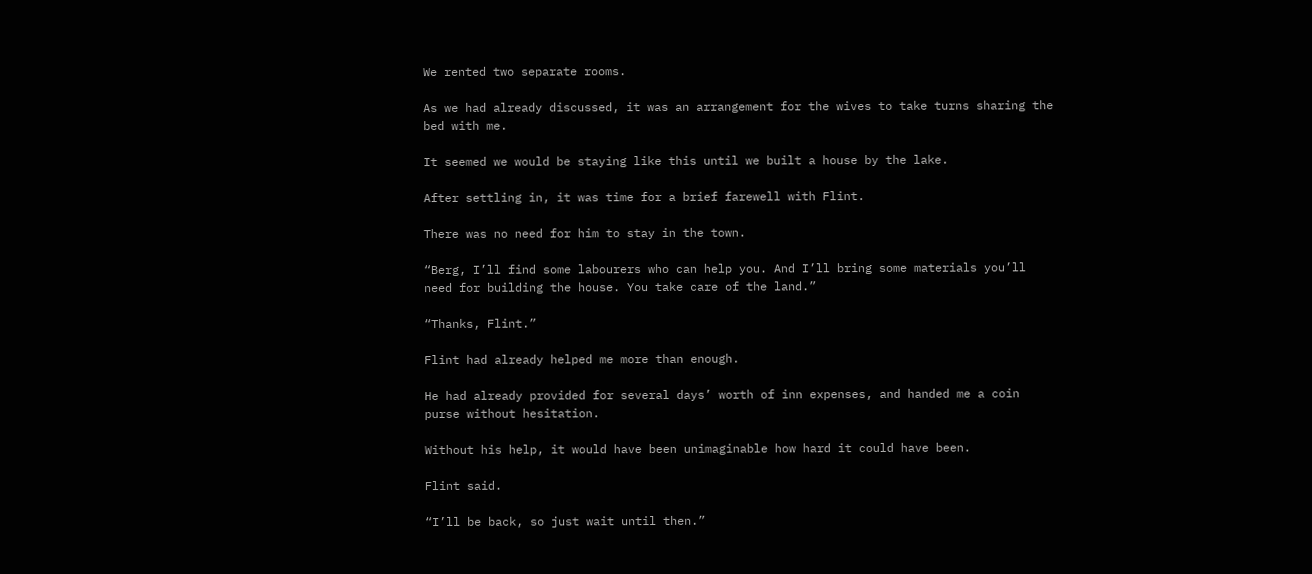We rented two separate rooms.

As we had already discussed, it was an arrangement for the wives to take turns sharing the bed with me.

It seemed we would be staying like this until we built a house by the lake.

After settling in, it was time for a brief farewell with Flint.

There was no need for him to stay in the town.

“Berg, I’ll find some labourers who can help you. And I’ll bring some materials you’ll need for building the house. You take care of the land.”

“Thanks, Flint.”

Flint had already helped me more than enough.

He had already provided for several days’ worth of inn expenses, and handed me a coin purse without hesitation.

Without his help, it would have been unimaginable how hard it could have been.

Flint said.

“I’ll be back, so just wait until then.”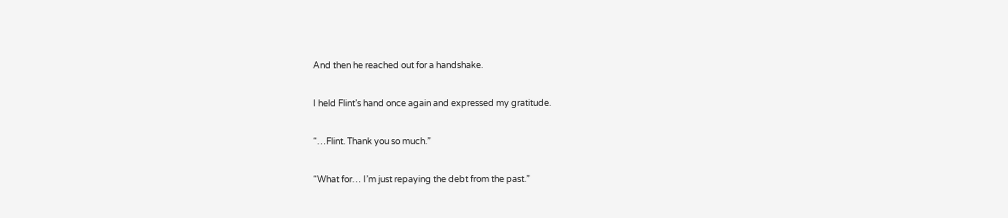And then he reached out for a handshake.

I held Flint’s hand once again and expressed my gratitude.

“…Flint. Thank you so much.”

“What for… I’m just repaying the debt from the past.”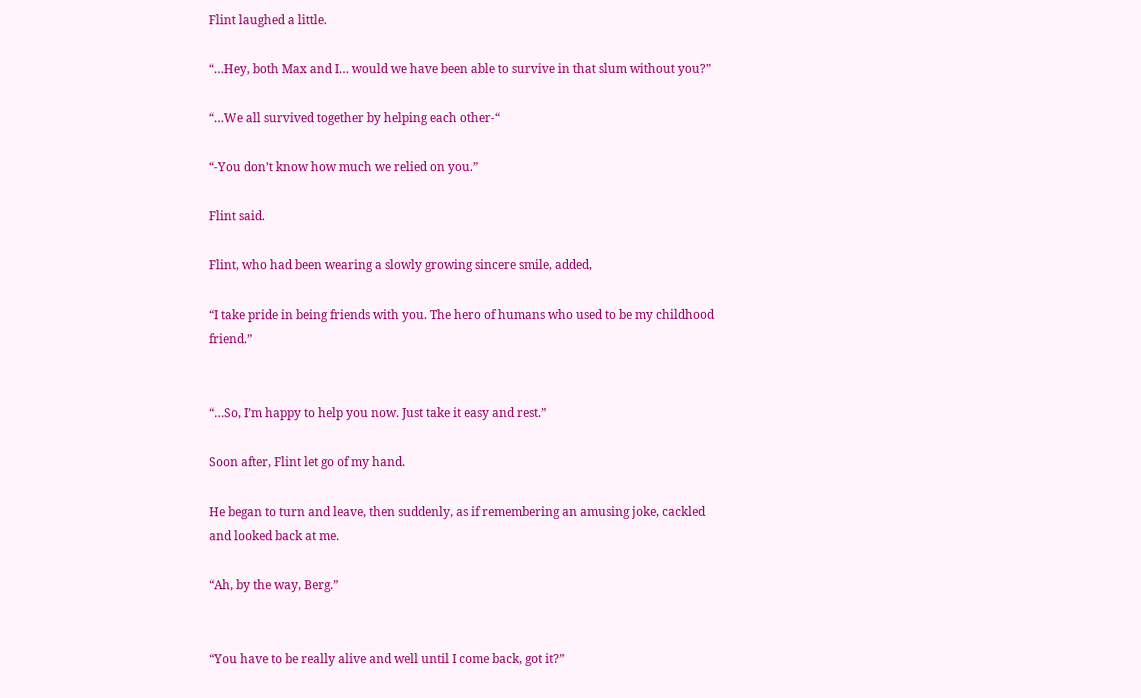Flint laughed a little.

“…Hey, both Max and I… would we have been able to survive in that slum without you?”

“…We all survived together by helping each other-“

“-You don’t know how much we relied on you.”

Flint said.

Flint, who had been wearing a slowly growing sincere smile, added,

“I take pride in being friends with you. The hero of humans who used to be my childhood friend.”


“…So, I’m happy to help you now. Just take it easy and rest.”

Soon after, Flint let go of my hand.

He began to turn and leave, then suddenly, as if remembering an amusing joke, cackled and looked back at me.

“Ah, by the way, Berg.”


“You have to be really alive and well until I come back, got it?”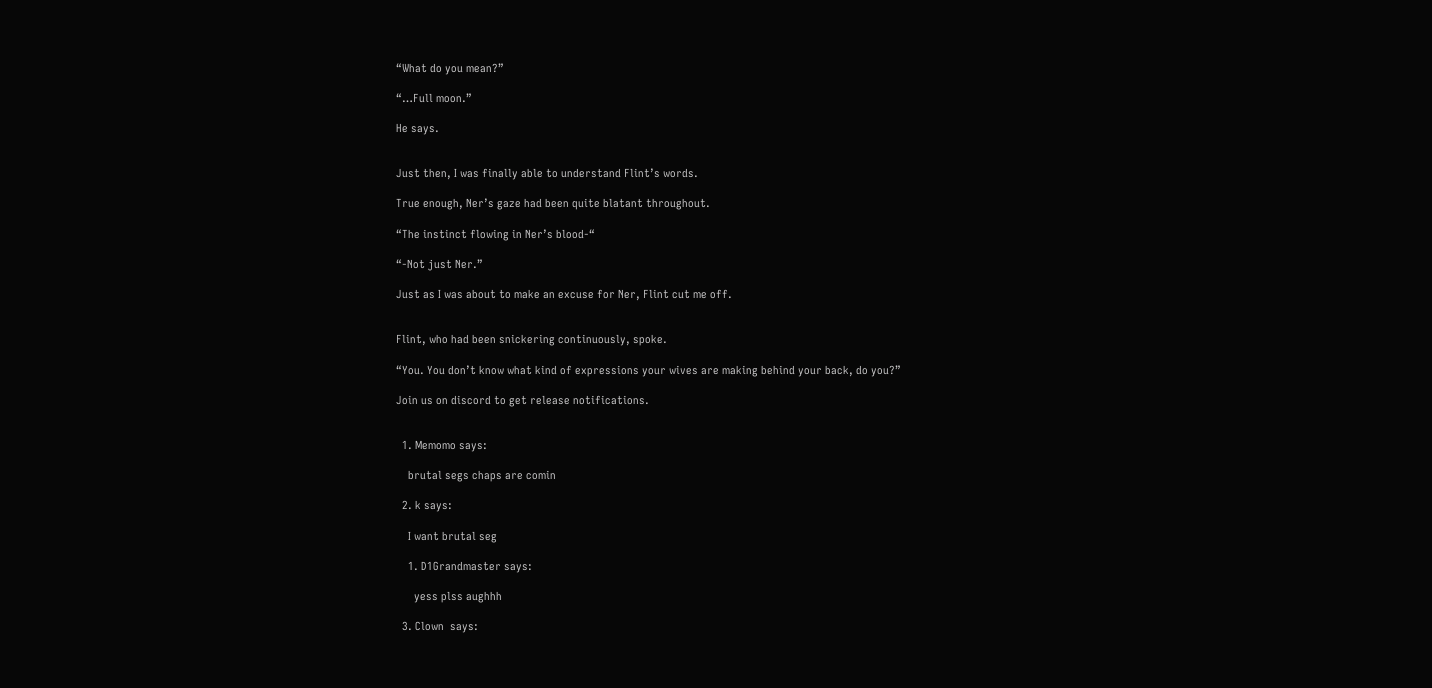“What do you mean?”

“…Full moon.”

He says.


Just then, I was finally able to understand Flint’s words.

True enough, Ner’s gaze had been quite blatant throughout.

“The instinct flowing in Ner’s blood-“

“-Not just Ner.”

Just as I was about to make an excuse for Ner, Flint cut me off.


Flint, who had been snickering continuously, spoke.

“You. You don’t know what kind of expressions your wives are making behind your back, do you?”

Join us on discord to get release notifications.


  1. Memomo says:

    brutal segs chaps are comin

  2. k says:

    I want brutal seg

    1. D1Grandmaster says:

      yess plss aughhh

  3. Clown  says: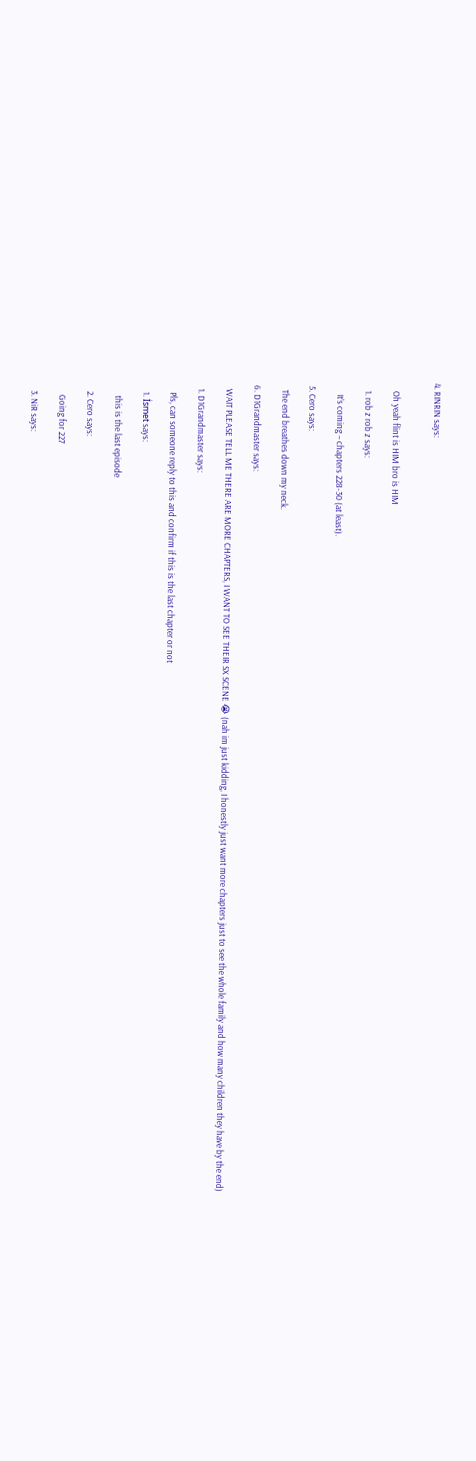4. RINRIN says:


    Oh yeah flint is HIM bro is HIM

    1. rob z rob z says:

      It’s coming – chapters 228-30 (at least).

  5. Cero says:

    The end breathes down my neck.

  6. D1Grandmaster says:

    WAIT PLEASE TELL ME THERE ARE MORE CHAPTERS, I WANT TO SEE THEIR SX SCENE 😭 (nah im just kidding, I honestly just want more chapters just to see the whole family and how many children they have by the end)

    1. D1Grandmaster says:

      Pls, can someone reply to this and confirm if this is the last chapter or not

      1. İsmet says:

        this is the last episode

      2. Cero says:

        Going for 227

      3. NiR says: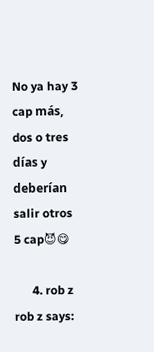No ya hay 3 cap más, dos o tres días y deberían salir otros 5 cap😈😋

      4. rob z rob z says: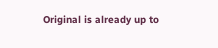Original is already up to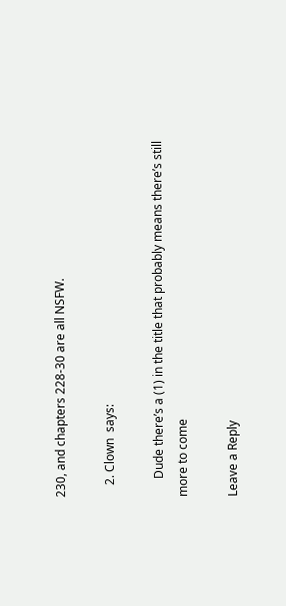230, and chapters 228-30 are all NSFW.

    2. Clown  says:

      Dude there’s a (1) in the title that probably means there’s still more to come

Leave a Reply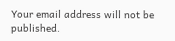Your email address will not be published.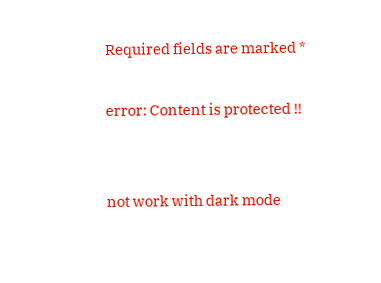Required fields are marked *

error: Content is protected !!


not work with dark mode